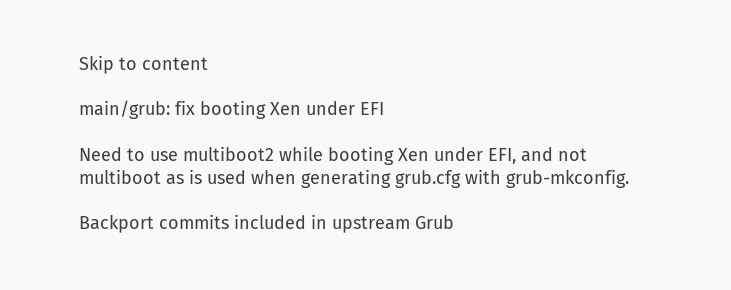Skip to content

main/grub: fix booting Xen under EFI

Need to use multiboot2 while booting Xen under EFI, and not multiboot as is used when generating grub.cfg with grub-mkconfig.

Backport commits included in upstream Grub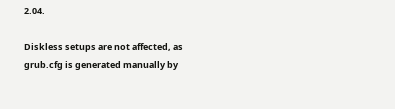2.04.

Diskless setups are not affected, as grub.cfg is generated manually by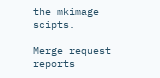the mkimage scipts.

Merge request reports